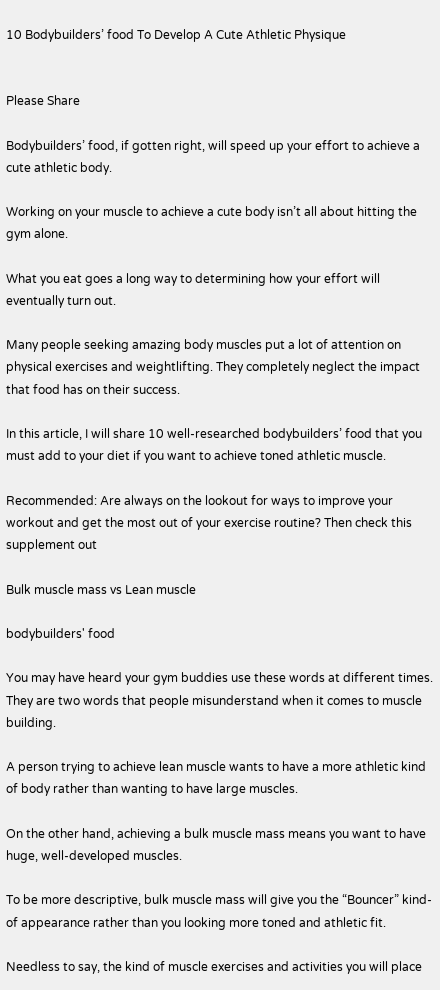10 Bodybuilders’ food To Develop A Cute Athletic Physique


Please Share

Bodybuilders’ food, if gotten right, will speed up your effort to achieve a cute athletic body.

Working on your muscle to achieve a cute body isn’t all about hitting the gym alone.

What you eat goes a long way to determining how your effort will eventually turn out.

Many people seeking amazing body muscles put a lot of attention on physical exercises and weightlifting. They completely neglect the impact that food has on their success.

In this article, I will share 10 well-researched bodybuilders’ food that you must add to your diet if you want to achieve toned athletic muscle.

Recommended: Are always on the lookout for ways to improve your workout and get the most out of your exercise routine? Then check this supplement out

Bulk muscle mass vs Lean muscle

bodybuilders' food

You may have heard your gym buddies use these words at different times. They are two words that people misunderstand when it comes to muscle building.

A person trying to achieve lean muscle wants to have a more athletic kind of body rather than wanting to have large muscles.

On the other hand, achieving a bulk muscle mass means you want to have huge, well-developed muscles.

To be more descriptive, bulk muscle mass will give you the “Bouncer” kind-of appearance rather than you looking more toned and athletic fit.

Needless to say, the kind of muscle exercises and activities you will place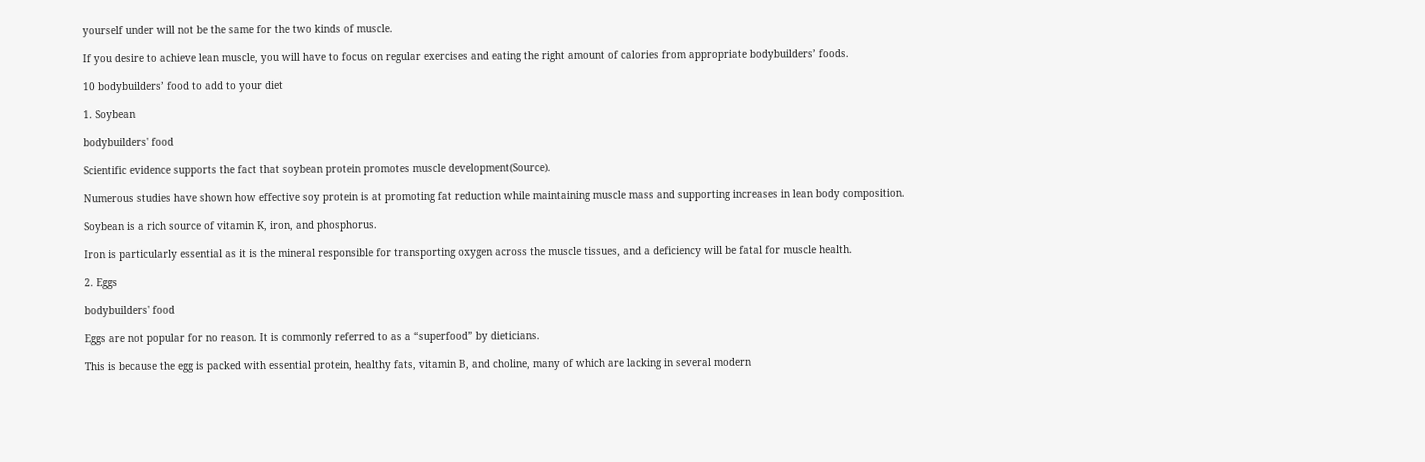yourself under will not be the same for the two kinds of muscle.

If you desire to achieve lean muscle, you will have to focus on regular exercises and eating the right amount of calories from appropriate bodybuilders’ foods.

10 bodybuilders’ food to add to your diet

1. Soybean

bodybuilders' food

Scientific evidence supports the fact that soybean protein promotes muscle development(Source).

Numerous studies have shown how effective soy protein is at promoting fat reduction while maintaining muscle mass and supporting increases in lean body composition.

Soybean is a rich source of vitamin K, iron, and phosphorus.

Iron is particularly essential as it is the mineral responsible for transporting oxygen across the muscle tissues, and a deficiency will be fatal for muscle health.

2. Eggs

bodybuilders' food

Eggs are not popular for no reason. It is commonly referred to as a “superfood” by dieticians.

This is because the egg is packed with essential protein, healthy fats, vitamin B, and choline, many of which are lacking in several modern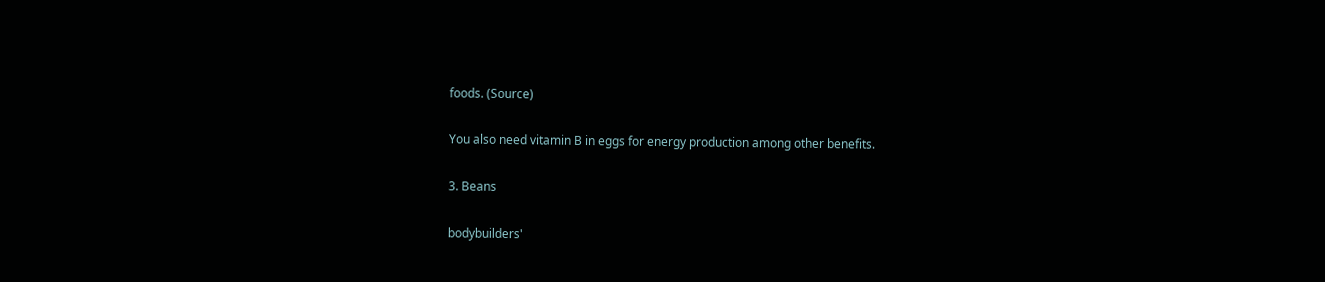foods. (Source)

You also need vitamin B in eggs for energy production among other benefits.

3. Beans

bodybuilders'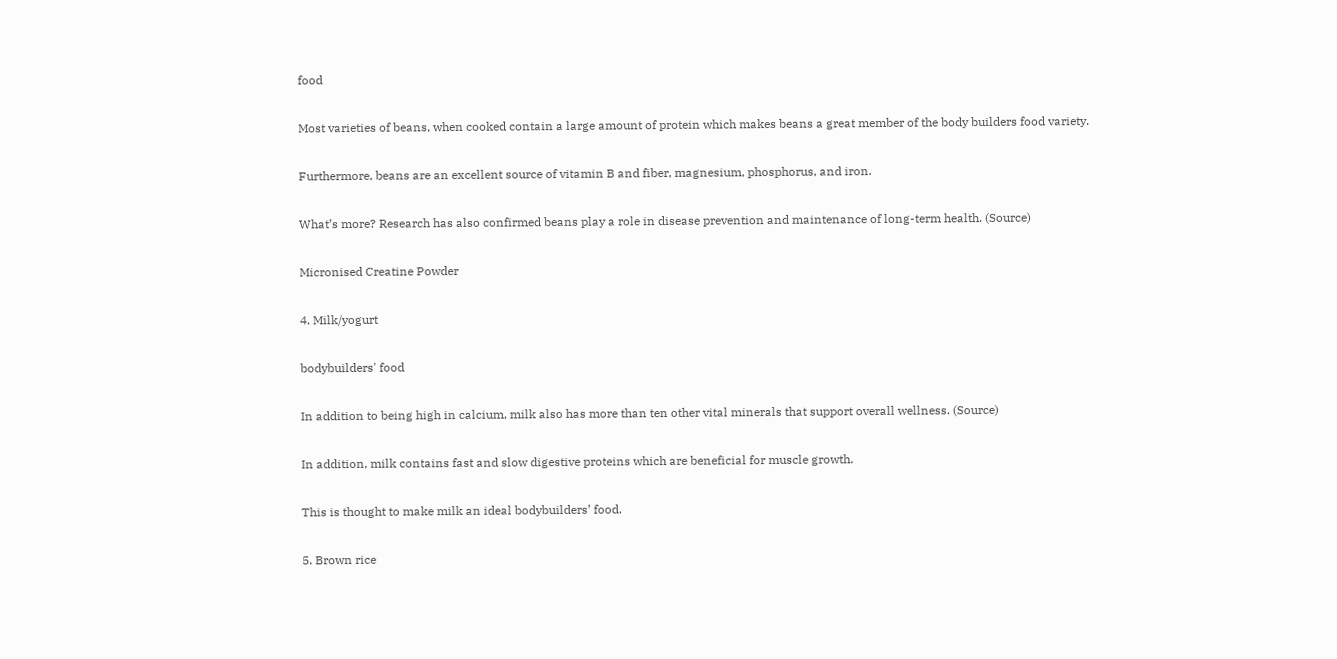food

Most varieties of beans, when cooked contain a large amount of protein which makes beans a great member of the body builders food variety.

Furthermore, beans are an excellent source of vitamin B and fiber, magnesium, phosphorus, and iron.

What’s more? Research has also confirmed beans play a role in disease prevention and maintenance of long-term health. (Source)

Micronised Creatine Powder

4. Milk/yogurt

bodybuilders' food

In addition to being high in calcium, milk also has more than ten other vital minerals that support overall wellness. (Source)

In addition, milk contains fast and slow digestive proteins which are beneficial for muscle growth.

This is thought to make milk an ideal bodybuilders’ food.

5. Brown rice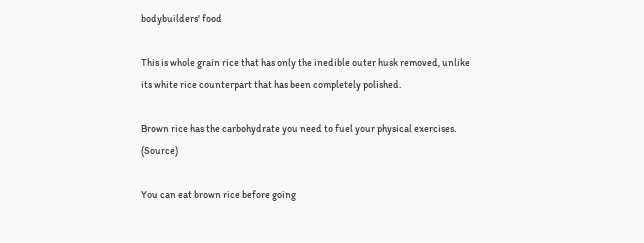bodybuilders' food

This is whole grain rice that has only the inedible outer husk removed, unlike its white rice counterpart that has been completely polished.

Brown rice has the carbohydrate you need to fuel your physical exercises. (Source)

You can eat brown rice before going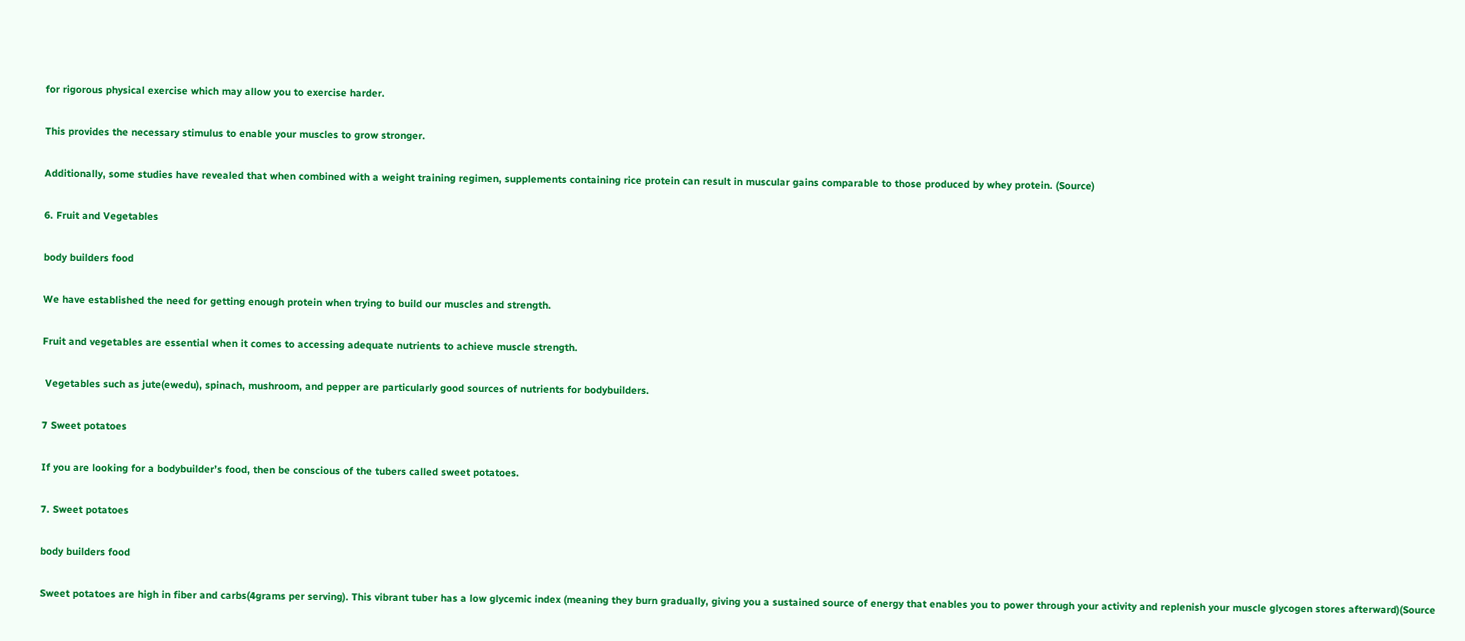for rigorous physical exercise which may allow you to exercise harder.

This provides the necessary stimulus to enable your muscles to grow stronger.

Additionally, some studies have revealed that when combined with a weight training regimen, supplements containing rice protein can result in muscular gains comparable to those produced by whey protein. (Source)

6. Fruit and Vegetables

body builders food

We have established the need for getting enough protein when trying to build our muscles and strength.

Fruit and vegetables are essential when it comes to accessing adequate nutrients to achieve muscle strength.

 Vegetables such as jute(ewedu), spinach, mushroom, and pepper are particularly good sources of nutrients for bodybuilders.

7 Sweet potatoes

If you are looking for a bodybuilder’s food, then be conscious of the tubers called sweet potatoes.

7. Sweet potatoes

body builders food

Sweet potatoes are high in fiber and carbs(4grams per serving). This vibrant tuber has a low glycemic index (meaning they burn gradually, giving you a sustained source of energy that enables you to power through your activity and replenish your muscle glycogen stores afterward)(Source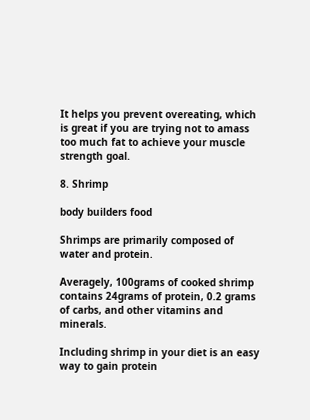It helps you prevent overeating, which is great if you are trying not to amass too much fat to achieve your muscle strength goal.

8. Shrimp

body builders food

Shrimps are primarily composed of water and protein.

Averagely, 100grams of cooked shrimp contains 24grams of protein, 0.2 grams of carbs, and other vitamins and minerals.

Including shrimp in your diet is an easy way to gain protein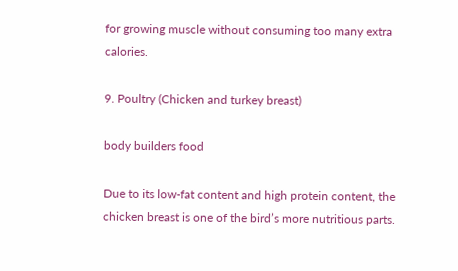for growing muscle without consuming too many extra calories.

9. Poultry (Chicken and turkey breast)

body builders food

Due to its low-fat content and high protein content, the chicken breast is one of the bird’s more nutritious parts.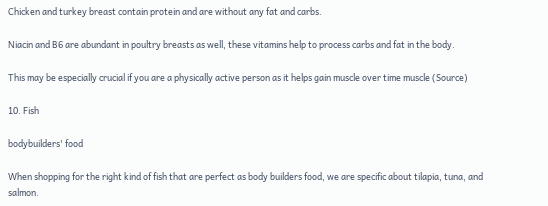Chicken and turkey breast contain protein and are without any fat and carbs.

Niacin and B6 are abundant in poultry breasts as well, these vitamins help to process carbs and fat in the body.

This may be especially crucial if you are a physically active person as it helps gain muscle over time muscle (Source)

10. Fish

bodybuilders' food

When shopping for the right kind of fish that are perfect as body builders food, we are specific about tilapia, tuna, and salmon.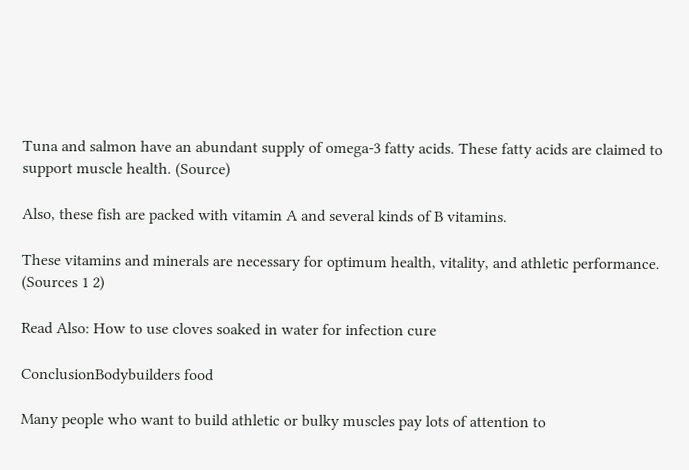Tuna and salmon have an abundant supply of omega-3 fatty acids. These fatty acids are claimed to support muscle health. (Source)

Also, these fish are packed with vitamin A and several kinds of B vitamins.

These vitamins and minerals are necessary for optimum health, vitality, and athletic performance. (Sources 1 2)

Read Also: How to use cloves soaked in water for infection cure

ConclusionBodybuilders food

Many people who want to build athletic or bulky muscles pay lots of attention to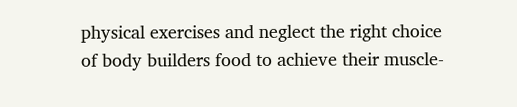physical exercises and neglect the right choice of body builders food to achieve their muscle-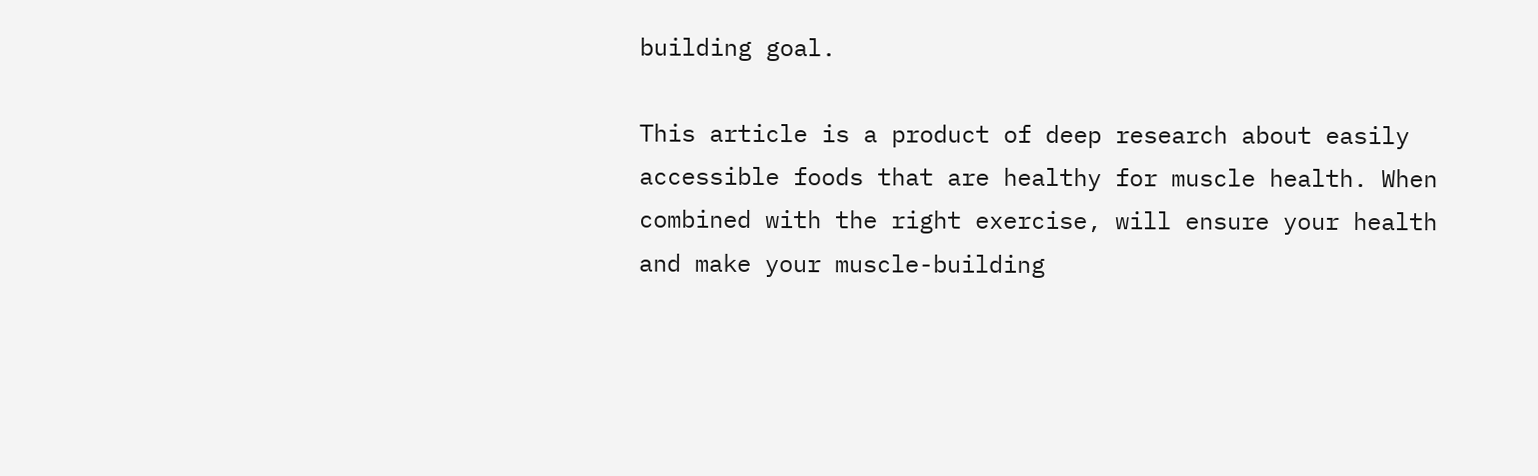building goal.

This article is a product of deep research about easily accessible foods that are healthy for muscle health. When combined with the right exercise, will ensure your health and make your muscle-building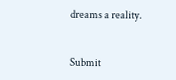dreams a reality.


Submit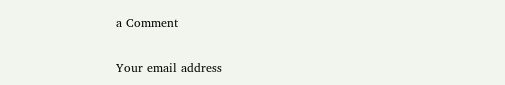a Comment

Your email address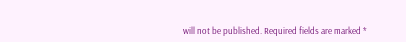will not be published. Required fields are marked *